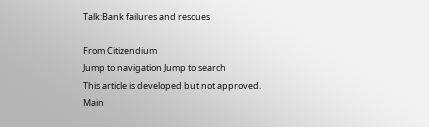Talk:Bank failures and rescues

From Citizendium
Jump to navigation Jump to search
This article is developed but not approved.
Main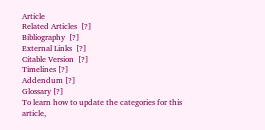Article
Related Articles  [?]
Bibliography  [?]
External Links  [?]
Citable Version  [?]
Timelines [?]
Addendum [?]
Glossary [?]
To learn how to update the categories for this article,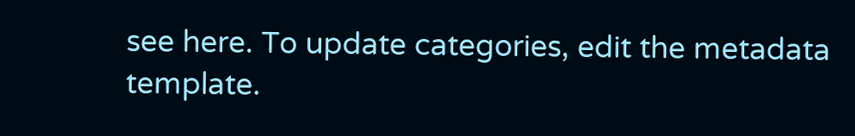see here. To update categories, edit the metadata template.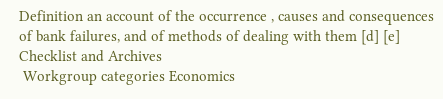Definition an account of the occurrence , causes and consequences of bank failures, and of methods of dealing with them [d] [e]
Checklist and Archives
 Workgroup categories Economics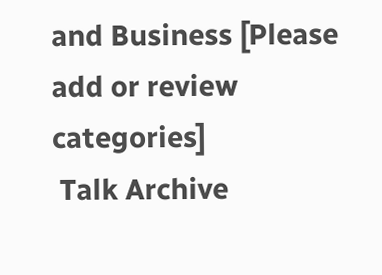and Business [Please add or review categories]
 Talk Archive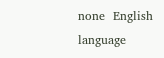none  English language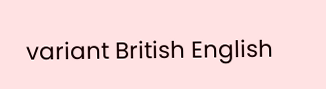variant British English